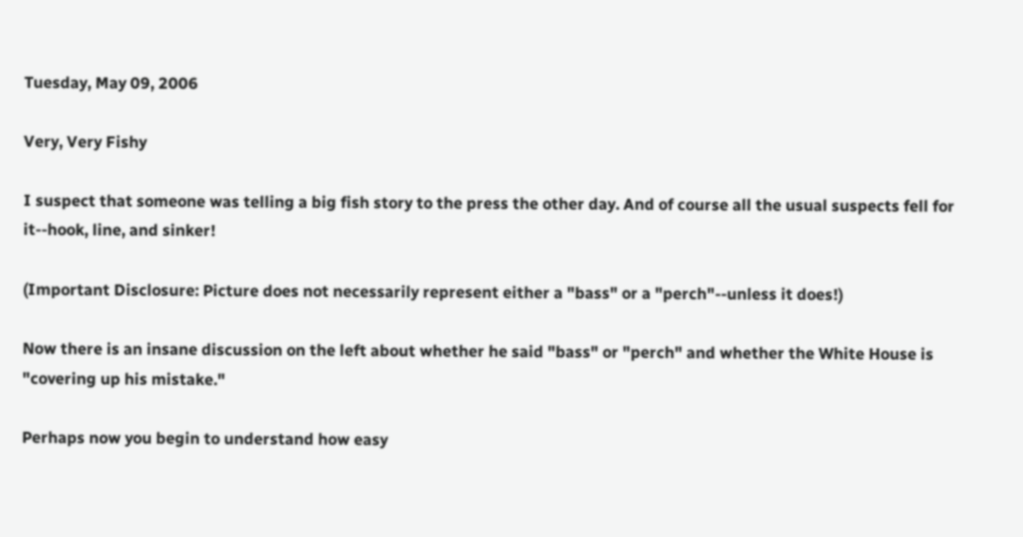Tuesday, May 09, 2006

Very, Very Fishy

I suspect that someone was telling a big fish story to the press the other day. And of course all the usual suspects fell for it--hook, line, and sinker!

(Important Disclosure: Picture does not necessarily represent either a "bass" or a "perch"--unless it does!)

Now there is an insane discussion on the left about whether he said "bass" or "perch" and whether the White House is "covering up his mistake."

Perhaps now you begin to understand how easy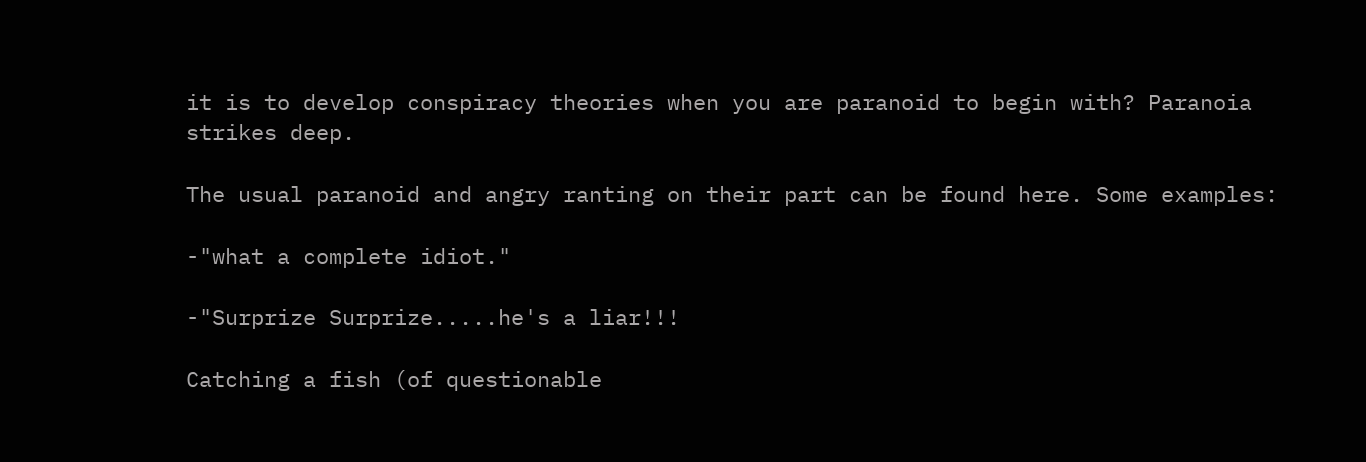it is to develop conspiracy theories when you are paranoid to begin with? Paranoia strikes deep.

The usual paranoid and angry ranting on their part can be found here. Some examples:

-"what a complete idiot."

-"Surprize Surprize.....he's a liar!!!

Catching a fish (of questionable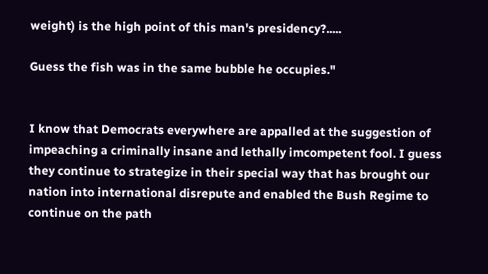weight) is the high point of this man's presidency?.....

Guess the fish was in the same bubble he occupies."


I know that Democrats everywhere are appalled at the suggestion of impeaching a criminally insane and lethally imcompetent fool. I guess they continue to strategize in their special way that has brought our nation into international disrepute and enabled the Bush Regime to continue on the path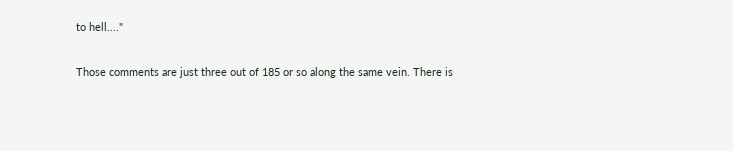to hell...."

Those comments are just three out of 185 or so along the same vein. There is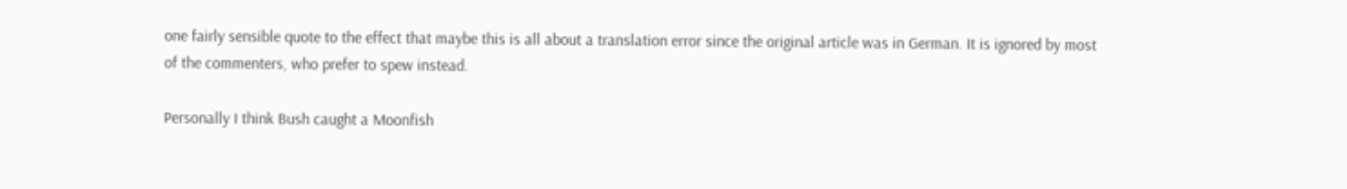one fairly sensible quote to the effect that maybe this is all about a translation error since the original article was in German. It is ignored by most of the commenters, who prefer to spew instead.

Personally I think Bush caught a Moonfish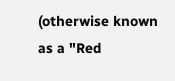(otherwise known as a "Red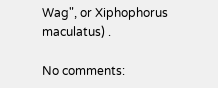Wag", or Xiphophorus maculatus) .

No comments: